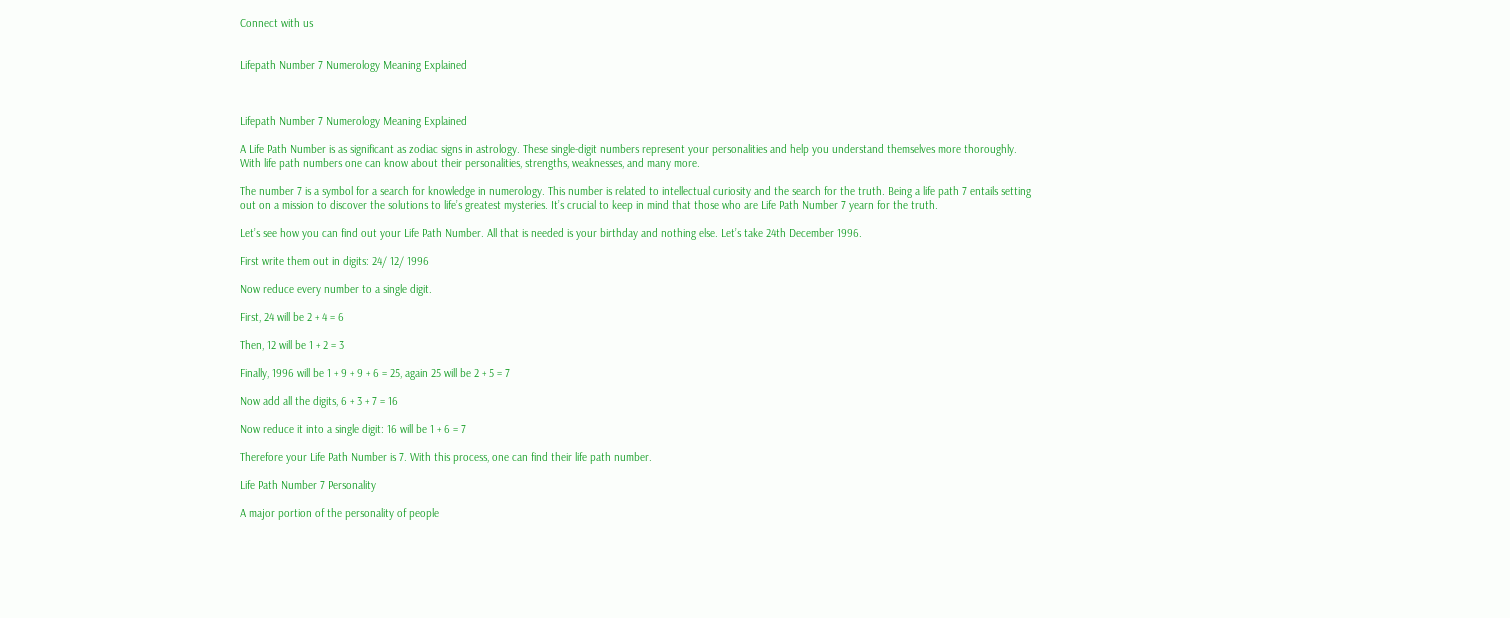Connect with us


Lifepath Number 7 Numerology Meaning Explained



Lifepath Number 7 Numerology Meaning Explained

A Life Path Number is as significant as zodiac signs in astrology. These single-digit numbers represent your personalities and help you understand themselves more thoroughly. With life path numbers one can know about their personalities, strengths, weaknesses, and many more.

The number 7 is a symbol for a search for knowledge in numerology. This number is related to intellectual curiosity and the search for the truth. Being a life path 7 entails setting out on a mission to discover the solutions to life’s greatest mysteries. It’s crucial to keep in mind that those who are Life Path Number 7 yearn for the truth.

Let’s see how you can find out your Life Path Number. All that is needed is your birthday and nothing else. Let’s take 24th December 1996.

First write them out in digits: 24/ 12/ 1996

Now reduce every number to a single digit.

First, 24 will be 2 + 4 = 6

Then, 12 will be 1 + 2 = 3

Finally, 1996 will be 1 + 9 + 9 + 6 = 25, again 25 will be 2 + 5 = 7

Now add all the digits, 6 + 3 + 7 = 16

Now reduce it into a single digit: 16 will be 1 + 6 = 7

Therefore your Life Path Number is 7. With this process, one can find their life path number.

Life Path Number 7 Personality

A major portion of the personality of people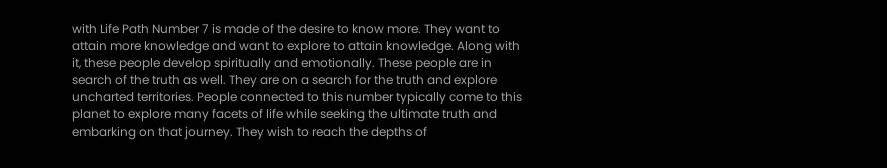with Life Path Number 7 is made of the desire to know more. They want to attain more knowledge and want to explore to attain knowledge. Along with it, these people develop spiritually and emotionally. These people are in search of the truth as well. They are on a search for the truth and explore uncharted territories. People connected to this number typically come to this planet to explore many facets of life while seeking the ultimate truth and embarking on that journey. They wish to reach the depths of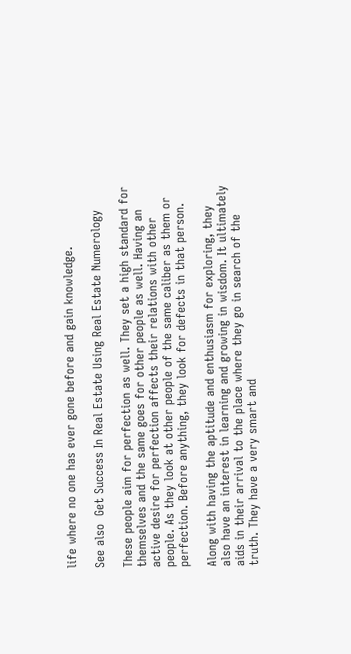life where no one has ever gone before and gain knowledge.

See also  Get Success In Real Estate Using Real Estate Numerology

These people aim for perfection as well. They set a high standard for themselves and the same goes for other people as well. Having an active desire for perfection affects their relations with other people. As they look at other people of the same caliber as them or perfection. Before anything, they look for defects in that person.

Along with having the aptitude and enthusiasm for exploring, they also have an interest in learning and growing in wisdom. It ultimately aids in their arrival to the place where they go in search of the truth. They have a very smart and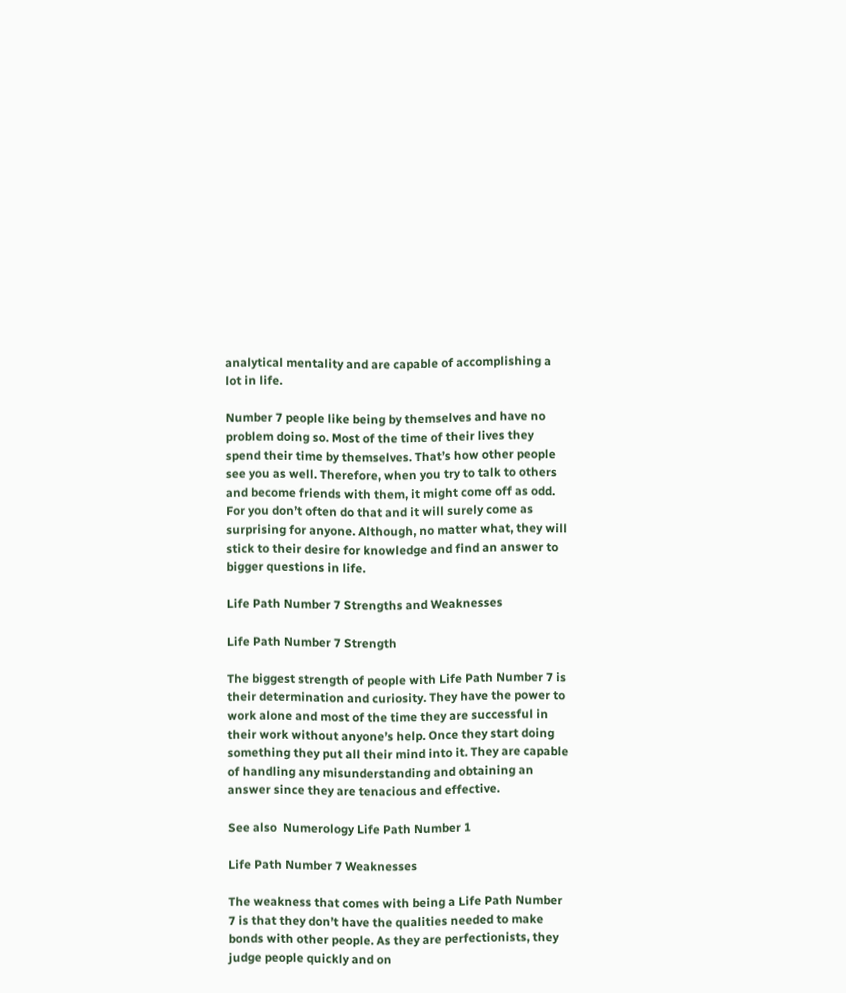analytical mentality and are capable of accomplishing a lot in life.

Number 7 people like being by themselves and have no problem doing so. Most of the time of their lives they spend their time by themselves. That’s how other people see you as well. Therefore, when you try to talk to others and become friends with them, it might come off as odd. For you don’t often do that and it will surely come as surprising for anyone. Although, no matter what, they will stick to their desire for knowledge and find an answer to bigger questions in life.

Life Path Number 7 Strengths and Weaknesses

Life Path Number 7 Strength

The biggest strength of people with Life Path Number 7 is their determination and curiosity. They have the power to work alone and most of the time they are successful in their work without anyone’s help. Once they start doing something they put all their mind into it. They are capable of handling any misunderstanding and obtaining an answer since they are tenacious and effective.

See also  Numerology Life Path Number 1

Life Path Number 7 Weaknesses

The weakness that comes with being a Life Path Number 7 is that they don’t have the qualities needed to make bonds with other people. As they are perfectionists, they judge people quickly and on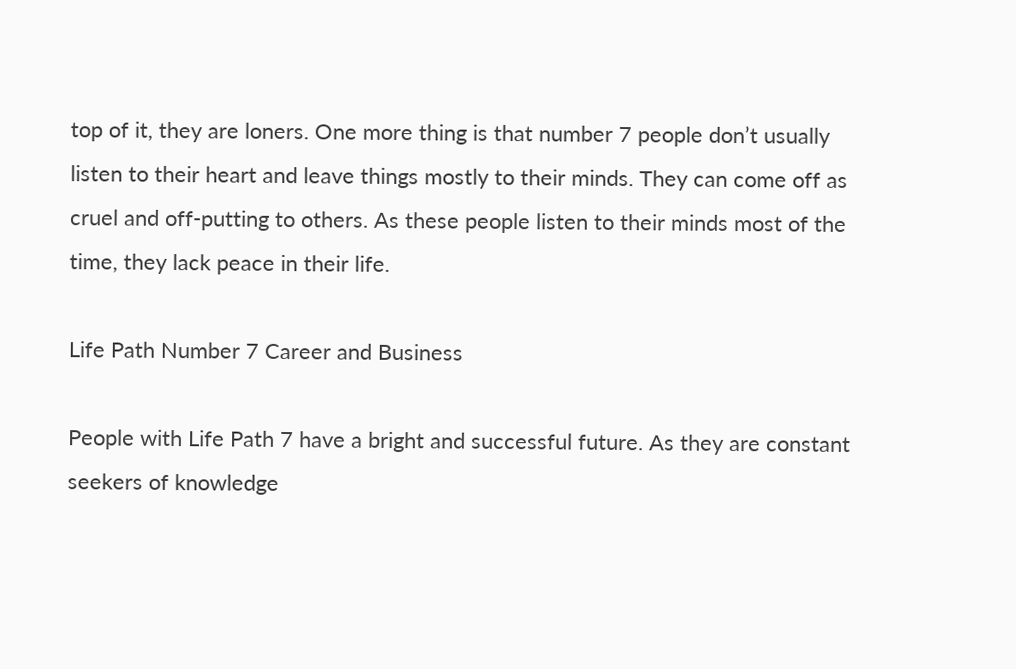top of it, they are loners. One more thing is that number 7 people don’t usually listen to their heart and leave things mostly to their minds. They can come off as cruel and off-putting to others. As these people listen to their minds most of the time, they lack peace in their life.

Life Path Number 7 Career and Business

People with Life Path 7 have a bright and successful future. As they are constant seekers of knowledge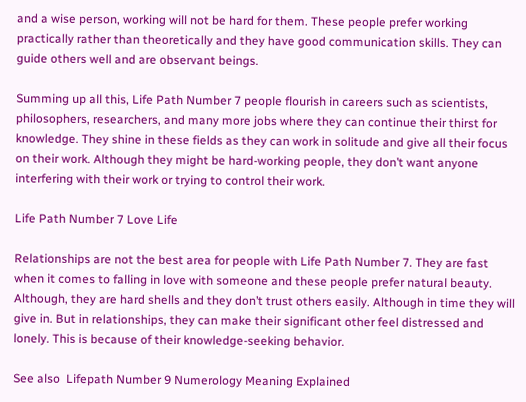and a wise person, working will not be hard for them. These people prefer working practically rather than theoretically and they have good communication skills. They can guide others well and are observant beings.

Summing up all this, Life Path Number 7 people flourish in careers such as scientists, philosophers, researchers, and many more jobs where they can continue their thirst for knowledge. They shine in these fields as they can work in solitude and give all their focus on their work. Although they might be hard-working people, they don’t want anyone interfering with their work or trying to control their work.

Life Path Number 7 Love Life

Relationships are not the best area for people with Life Path Number 7. They are fast when it comes to falling in love with someone and these people prefer natural beauty. Although, they are hard shells and they don’t trust others easily. Although in time they will give in. But in relationships, they can make their significant other feel distressed and lonely. This is because of their knowledge-seeking behavior.

See also  Lifepath Number 9 Numerology Meaning Explained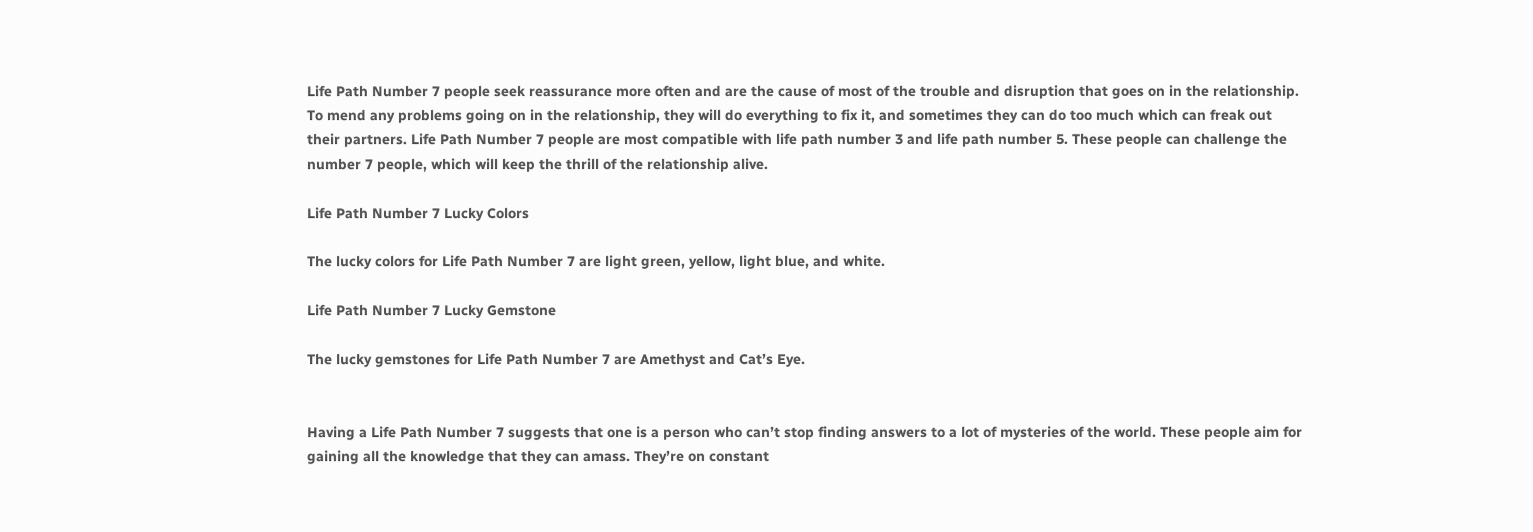Life Path Number 7 people seek reassurance more often and are the cause of most of the trouble and disruption that goes on in the relationship. To mend any problems going on in the relationship, they will do everything to fix it, and sometimes they can do too much which can freak out their partners. Life Path Number 7 people are most compatible with life path number 3 and life path number 5. These people can challenge the number 7 people, which will keep the thrill of the relationship alive.

Life Path Number 7 Lucky Colors

The lucky colors for Life Path Number 7 are light green, yellow, light blue, and white.

Life Path Number 7 Lucky Gemstone

The lucky gemstones for Life Path Number 7 are Amethyst and Cat’s Eye.


Having a Life Path Number 7 suggests that one is a person who can’t stop finding answers to a lot of mysteries of the world. These people aim for gaining all the knowledge that they can amass. They’re on constant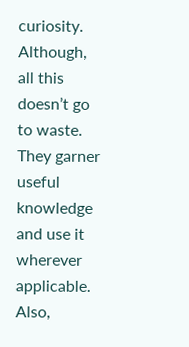curiosity. Although, all this doesn’t go to waste. They garner useful knowledge and use it wherever applicable. Also,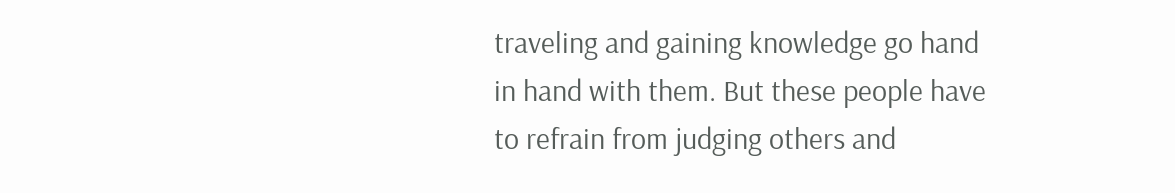traveling and gaining knowledge go hand in hand with them. But these people have to refrain from judging others and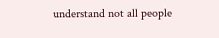understand not all people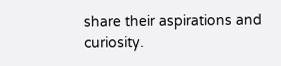share their aspirations and curiosity.